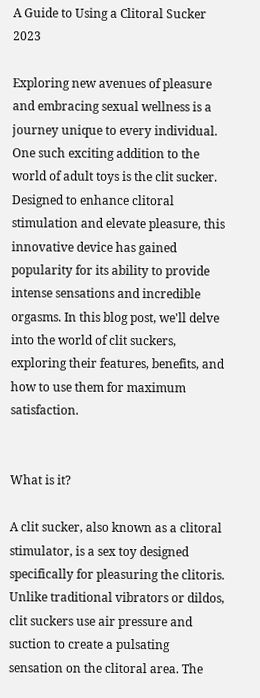A Guide to Using a Clitoral Sucker 2023

Exploring new avenues of pleasure and embracing sexual wellness is a journey unique to every individual. One such exciting addition to the world of adult toys is the clit sucker. Designed to enhance clitoral stimulation and elevate pleasure, this innovative device has gained popularity for its ability to provide intense sensations and incredible orgasms. In this blog post, we'll delve into the world of clit suckers, exploring their features, benefits, and how to use them for maximum satisfaction.


What is it?

A clit sucker, also known as a clitoral stimulator, is a sex toy designed specifically for pleasuring the clitoris. Unlike traditional vibrators or dildos, clit suckers use air pressure and suction to create a pulsating sensation on the clitoral area. The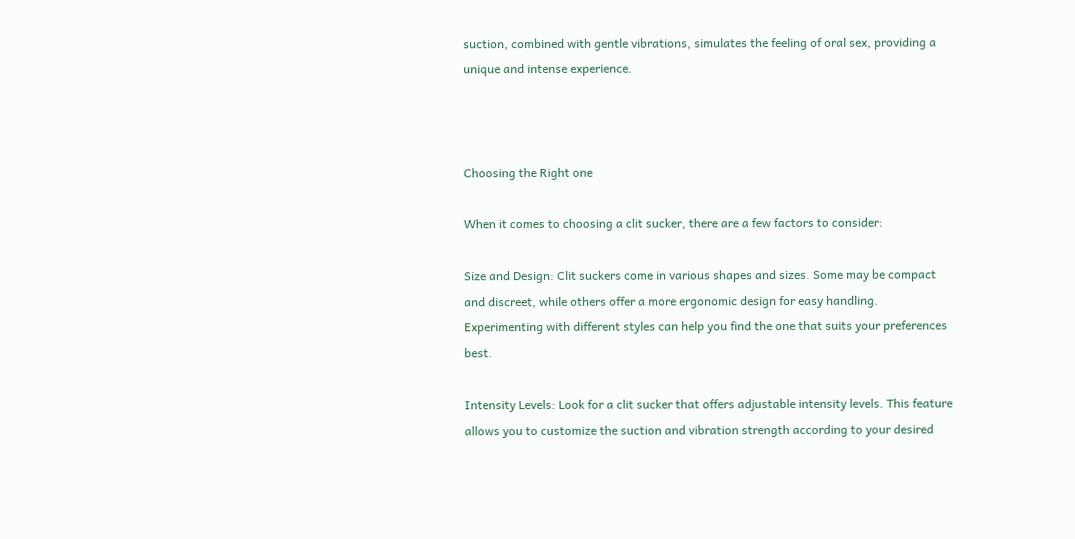suction, combined with gentle vibrations, simulates the feeling of oral sex, providing a unique and intense experience.



Choosing the Right one

When it comes to choosing a clit sucker, there are a few factors to consider:

Size and Design: Clit suckers come in various shapes and sizes. Some may be compact and discreet, while others offer a more ergonomic design for easy handling. Experimenting with different styles can help you find the one that suits your preferences best.

Intensity Levels: Look for a clit sucker that offers adjustable intensity levels. This feature allows you to customize the suction and vibration strength according to your desired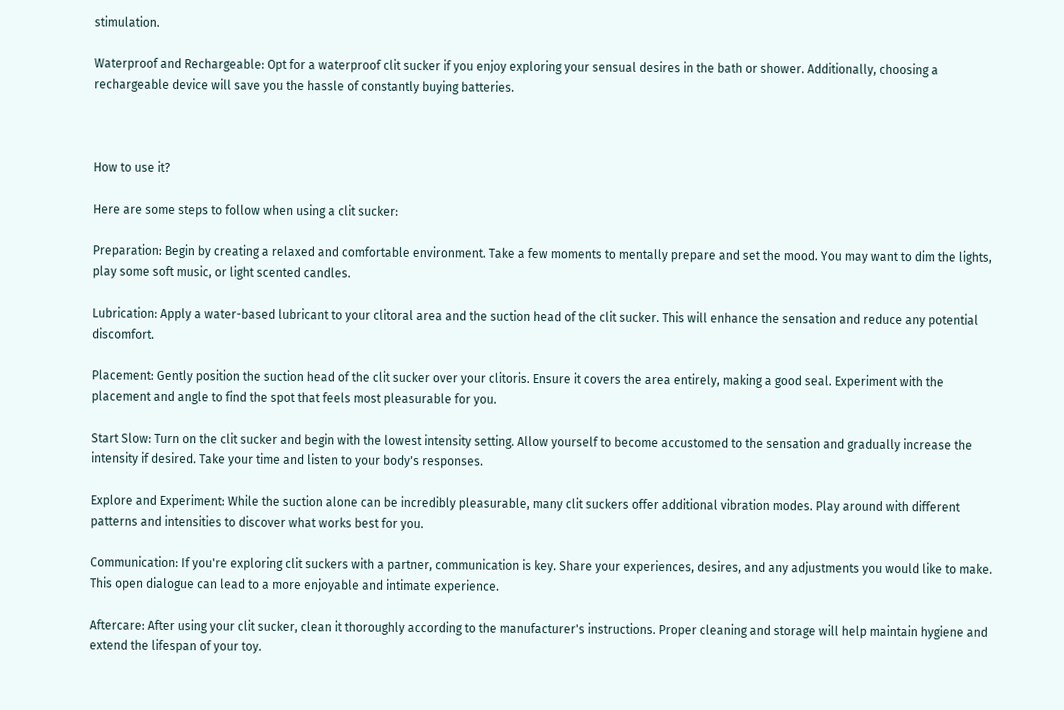stimulation.

Waterproof and Rechargeable: Opt for a waterproof clit sucker if you enjoy exploring your sensual desires in the bath or shower. Additionally, choosing a rechargeable device will save you the hassle of constantly buying batteries.



How to use it?

Here are some steps to follow when using a clit sucker:

Preparation: Begin by creating a relaxed and comfortable environment. Take a few moments to mentally prepare and set the mood. You may want to dim the lights, play some soft music, or light scented candles.

Lubrication: Apply a water-based lubricant to your clitoral area and the suction head of the clit sucker. This will enhance the sensation and reduce any potential discomfort.

Placement: Gently position the suction head of the clit sucker over your clitoris. Ensure it covers the area entirely, making a good seal. Experiment with the placement and angle to find the spot that feels most pleasurable for you.

Start Slow: Turn on the clit sucker and begin with the lowest intensity setting. Allow yourself to become accustomed to the sensation and gradually increase the intensity if desired. Take your time and listen to your body's responses.

Explore and Experiment: While the suction alone can be incredibly pleasurable, many clit suckers offer additional vibration modes. Play around with different patterns and intensities to discover what works best for you.

Communication: If you're exploring clit suckers with a partner, communication is key. Share your experiences, desires, and any adjustments you would like to make. This open dialogue can lead to a more enjoyable and intimate experience.

Aftercare: After using your clit sucker, clean it thoroughly according to the manufacturer's instructions. Proper cleaning and storage will help maintain hygiene and extend the lifespan of your toy.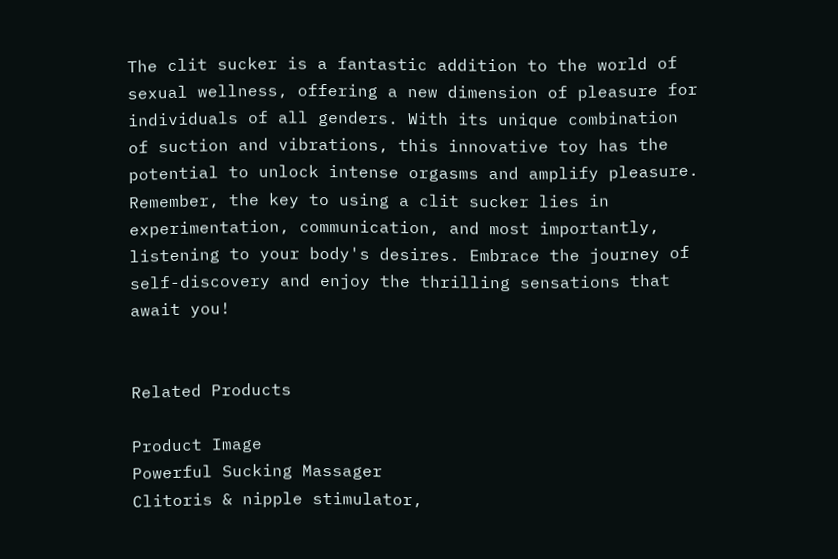The clit sucker is a fantastic addition to the world of sexual wellness, offering a new dimension of pleasure for individuals of all genders. With its unique combination of suction and vibrations, this innovative toy has the potential to unlock intense orgasms and amplify pleasure. Remember, the key to using a clit sucker lies in experimentation, communication, and most importantly, listening to your body's desires. Embrace the journey of self-discovery and enjoy the thrilling sensations that await you!


Related Products

Product Image
Powerful Sucking Massager
Clitoris & nipple stimulator,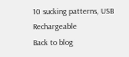10 sucking patterns, USB Rechargeable
Back to blog